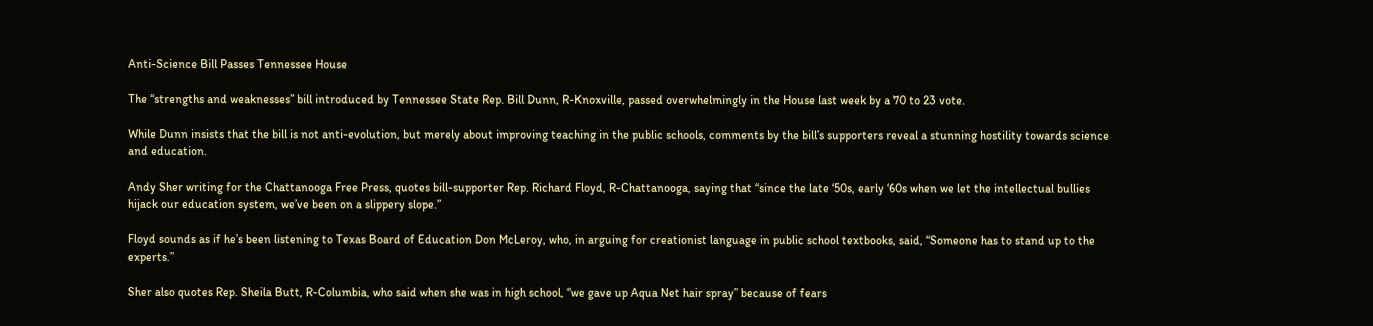Anti-Science Bill Passes Tennessee House

The “strengths and weaknesses” bill introduced by Tennessee State Rep. Bill Dunn, R-Knoxville, passed overwhelmingly in the House last week by a 70 to 23 vote.

While Dunn insists that the bill is not anti-evolution, but merely about improving teaching in the public schools, comments by the bill’s supporters reveal a stunning hostility towards science and education.

Andy Sher writing for the Chattanooga Free Press, quotes bill-supporter Rep. Richard Floyd, R-Chattanooga, saying that “since the late ‘50s, early ‘60s when we let the intellectual bullies hijack our education system, we’ve been on a slippery slope.”

Floyd sounds as if he’s been listening to Texas Board of Education Don McLeroy, who, in arguing for creationist language in public school textbooks, said, “Someone has to stand up to the experts.”

Sher also quotes Rep. Sheila Butt, R-Columbia, who said when she was in high school, “we gave up Aqua Net hair spray” because of fears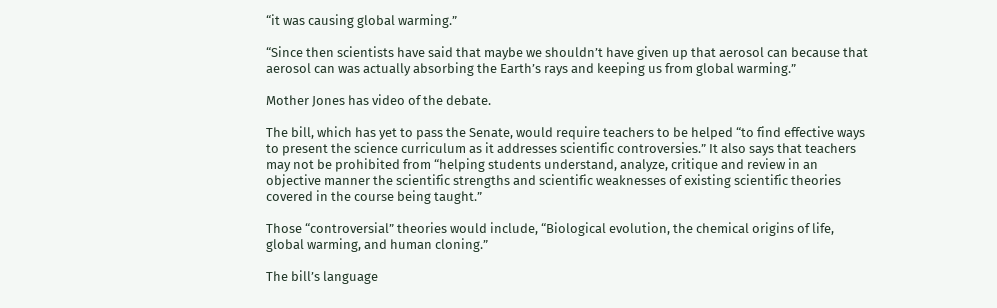“it was causing global warming.”

“Since then scientists have said that maybe we shouldn’t have given up that aerosol can because that aerosol can was actually absorbing the Earth’s rays and keeping us from global warming.”

Mother Jones has video of the debate.

The bill, which has yet to pass the Senate, would require teachers to be helped “to find effective ways to present the science curriculum as it addresses scientific controversies.” It also says that teachers may not be prohibited from “helping students understand, analyze, critique and review in an objective manner the scientific strengths and scientific weaknesses of existing scientific theories covered in the course being taught.”

Those “controversial” theories would include, “Biological evolution, the chemical origins of life, global warming, and human cloning.”

The bill’s language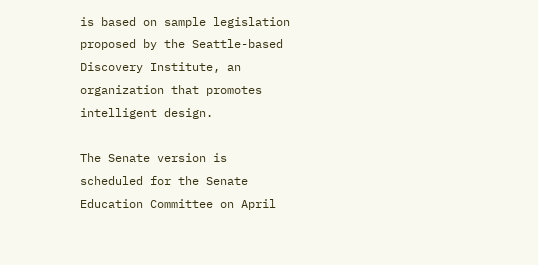is based on sample legislation proposed by the Seattle-based Discovery Institute, an organization that promotes intelligent design.

The Senate version is scheduled for the Senate Education Committee on April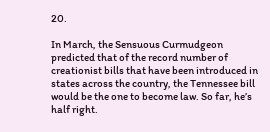20.

In March, the Sensuous Curmudgeon predicted that of the record number of creationist bills that have been introduced in states across the country, the Tennessee bill would be the one to become law. So far, he’s half right.